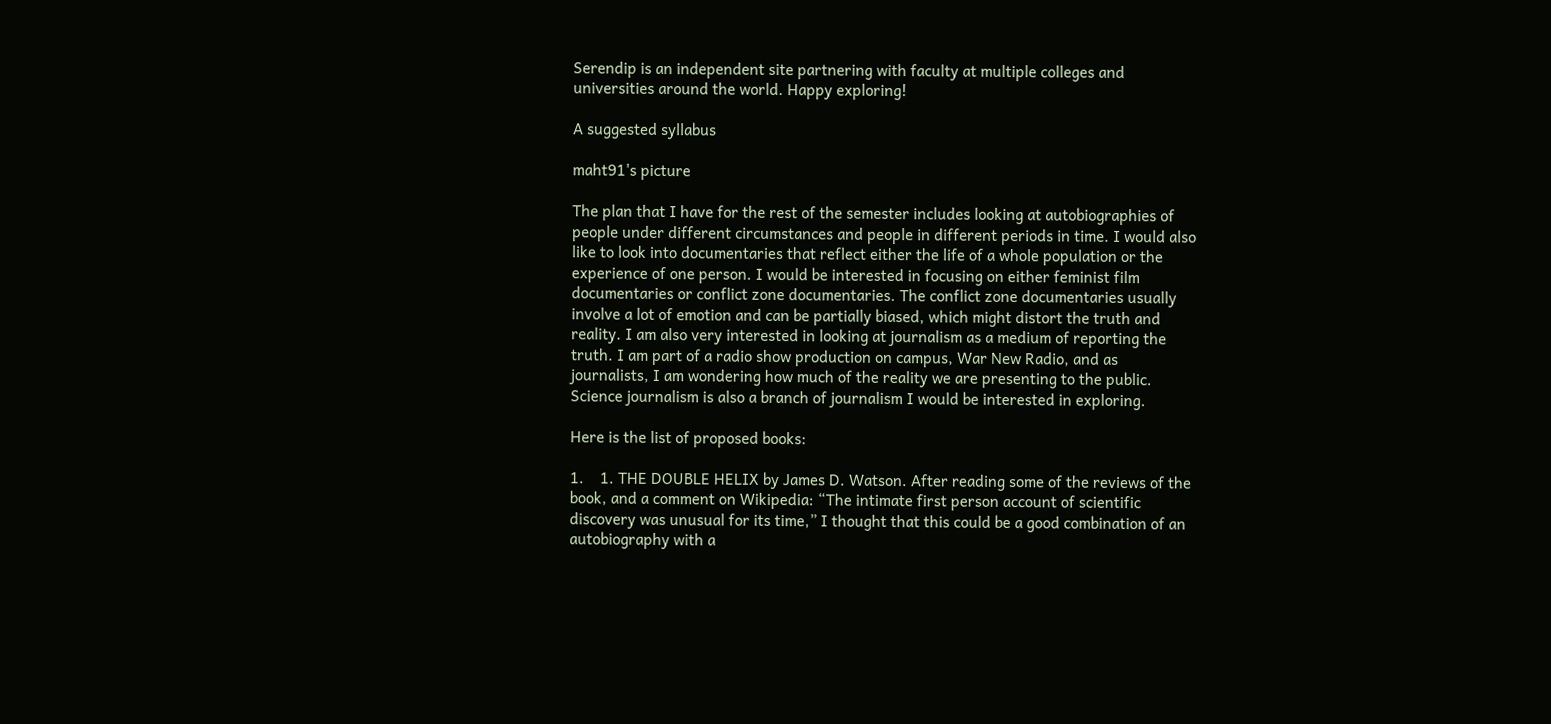Serendip is an independent site partnering with faculty at multiple colleges and universities around the world. Happy exploring!

A suggested syllabus

maht91's picture

The plan that I have for the rest of the semester includes looking at autobiographies of people under different circumstances and people in different periods in time. I would also like to look into documentaries that reflect either the life of a whole population or the experience of one person. I would be interested in focusing on either feminist film documentaries or conflict zone documentaries. The conflict zone documentaries usually involve a lot of emotion and can be partially biased, which might distort the truth and reality. I am also very interested in looking at journalism as a medium of reporting the truth. I am part of a radio show production on campus, War New Radio, and as journalists, I am wondering how much of the reality we are presenting to the public. Science journalism is also a branch of journalism I would be interested in exploring.

Here is the list of proposed books:

1.    1. THE DOUBLE HELIX by James D. Watson. After reading some of the reviews of the book, and a comment on Wikipedia: “The intimate first person account of scientific discovery was unusual for its time,” I thought that this could be a good combination of an autobiography with a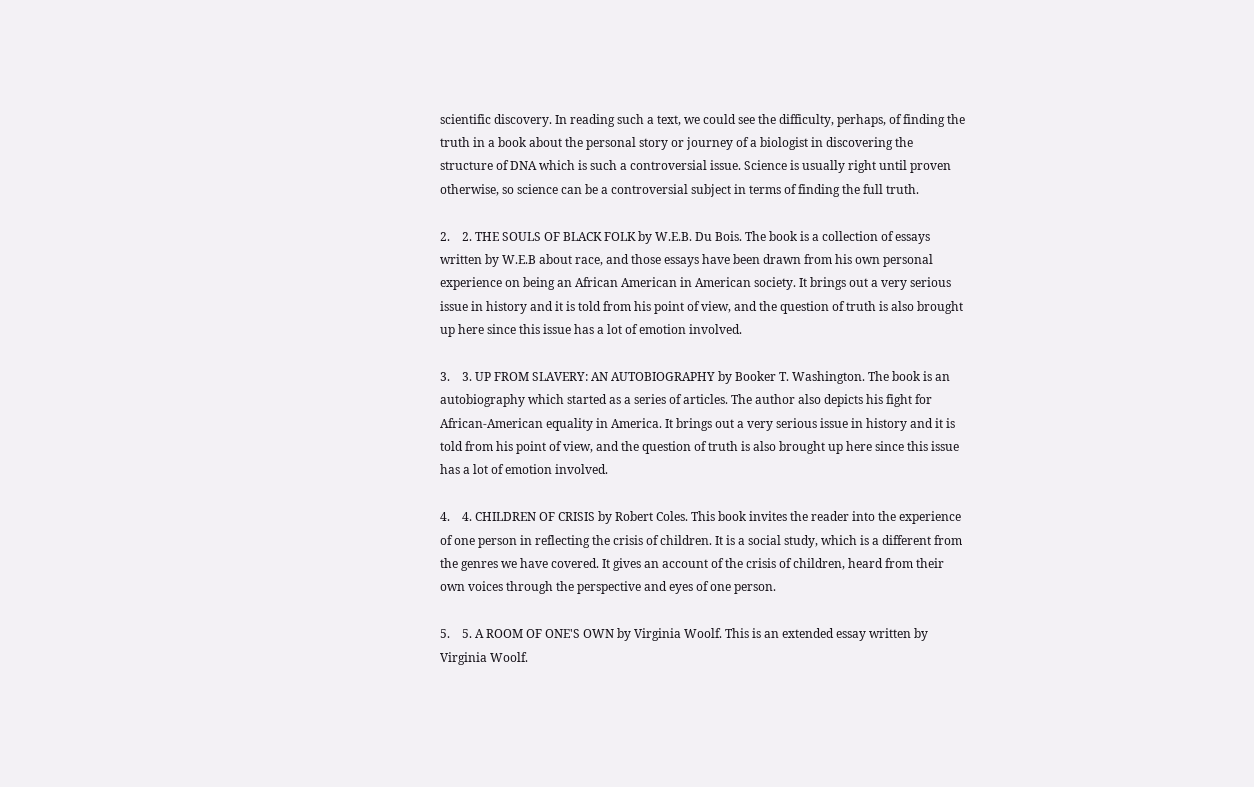scientific discovery. In reading such a text, we could see the difficulty, perhaps, of finding the truth in a book about the personal story or journey of a biologist in discovering the structure of DNA which is such a controversial issue. Science is usually right until proven otherwise, so science can be a controversial subject in terms of finding the full truth.

2.    2. THE SOULS OF BLACK FOLK by W.E.B. Du Bois. The book is a collection of essays written by W.E.B about race, and those essays have been drawn from his own personal experience on being an African American in American society. It brings out a very serious issue in history and it is told from his point of view, and the question of truth is also brought up here since this issue has a lot of emotion involved.

3.    3. UP FROM SLAVERY: AN AUTOBIOGRAPHY by Booker T. Washington. The book is an autobiography which started as a series of articles. The author also depicts his fight for African-American equality in America. It brings out a very serious issue in history and it is told from his point of view, and the question of truth is also brought up here since this issue has a lot of emotion involved.

4.    4. CHILDREN OF CRISIS by Robert Coles. This book invites the reader into the experience of one person in reflecting the crisis of children. It is a social study, which is a different from the genres we have covered. It gives an account of the crisis of children, heard from their own voices through the perspective and eyes of one person.

5.    5. A ROOM OF ONE'S OWN by Virginia Woolf. This is an extended essay written by Virginia Woolf.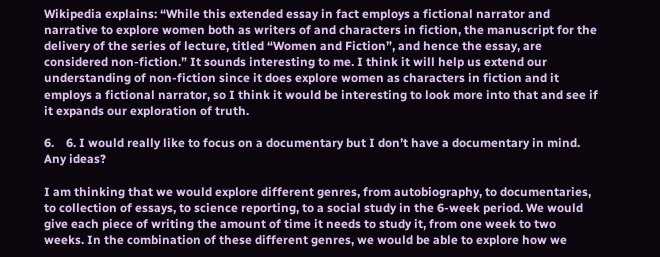Wikipedia explains: “While this extended essay in fact employs a fictional narrator and narrative to explore women both as writers of and characters in fiction, the manuscript for the delivery of the series of lecture, titled “Women and Fiction”, and hence the essay, are considered non-fiction.” It sounds interesting to me. I think it will help us extend our understanding of non-fiction since it does explore women as characters in fiction and it employs a fictional narrator, so I think it would be interesting to look more into that and see if it expands our exploration of truth.

6.    6. I would really like to focus on a documentary but I don’t have a documentary in mind. Any ideas?

I am thinking that we would explore different genres, from autobiography, to documentaries, to collection of essays, to science reporting, to a social study in the 6-week period. We would give each piece of writing the amount of time it needs to study it, from one week to two weeks. In the combination of these different genres, we would be able to explore how we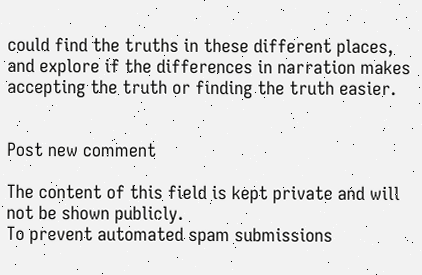could find the truths in these different places, and explore if the differences in narration makes accepting the truth or finding the truth easier.


Post new comment

The content of this field is kept private and will not be shown publicly.
To prevent automated spam submissions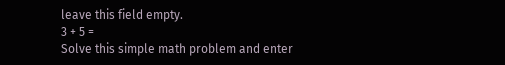leave this field empty.
3 + 5 =
Solve this simple math problem and enter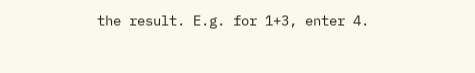the result. E.g. for 1+3, enter 4.